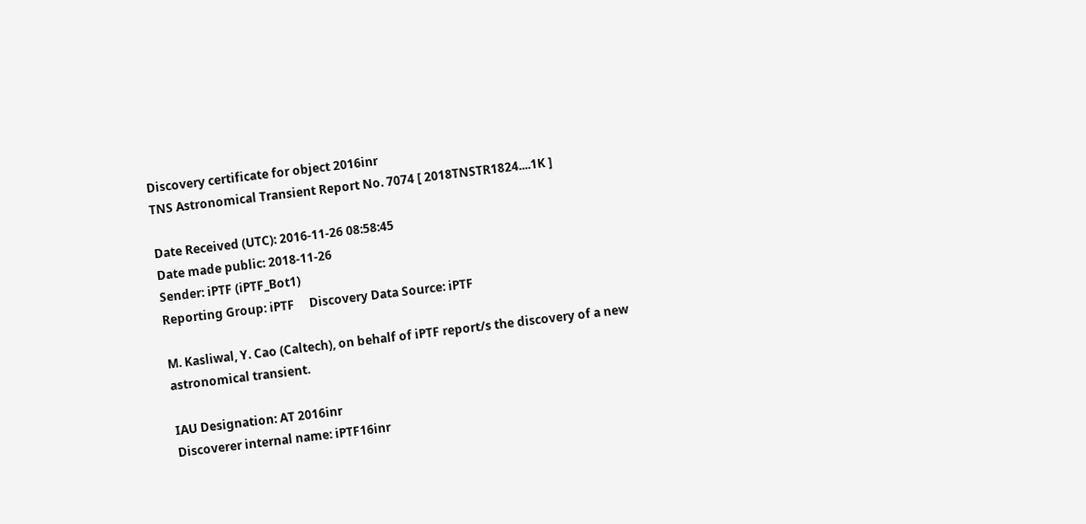Discovery certificate for object 2016inr
TNS Astronomical Transient Report No. 7074 [ 2018TNSTR1824....1K ]

Date Received (UTC): 2016-11-26 08:58:45
Date made public: 2018-11-26
Sender: iPTF (iPTF_Bot1)
Reporting Group: iPTF     Discovery Data Source: iPTF

M. Kasliwal, Y. Cao (Caltech), on behalf of iPTF report/s the discovery of a new astronomical transient.

IAU Designation: AT 2016inr
Discoverer internal name: iPTF16inr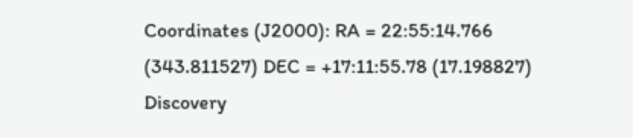Coordinates (J2000): RA = 22:55:14.766 (343.811527) DEC = +17:11:55.78 (17.198827)
Discovery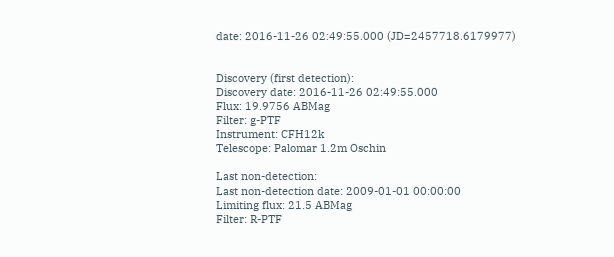date: 2016-11-26 02:49:55.000 (JD=2457718.6179977)


Discovery (first detection):
Discovery date: 2016-11-26 02:49:55.000
Flux: 19.9756 ABMag
Filter: g-PTF
Instrument: CFH12k
Telescope: Palomar 1.2m Oschin

Last non-detection:
Last non-detection date: 2009-01-01 00:00:00
Limiting flux: 21.5 ABMag
Filter: R-PTF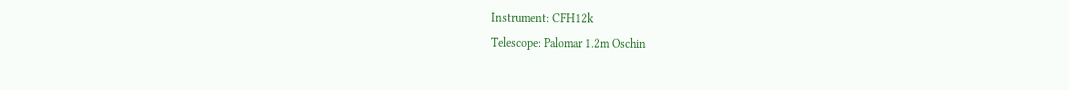Instrument: CFH12k
Telescope: Palomar 1.2m Oschin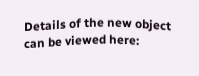Details of the new object can be viewed here: